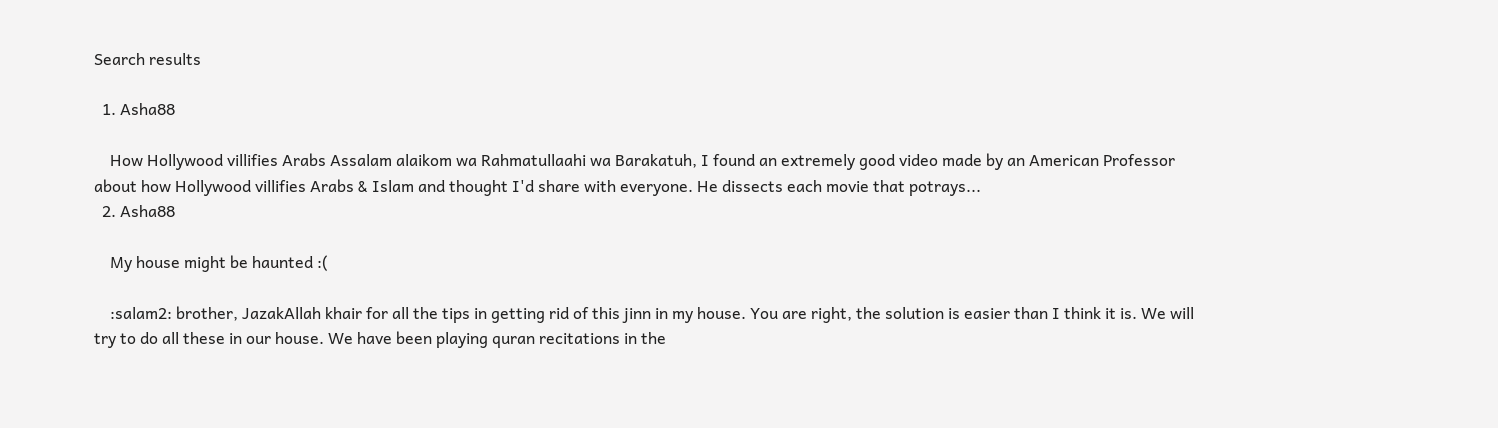Search results

  1. Asha88

    How Hollywood villifies Arabs Assalam alaikom wa Rahmatullaahi wa Barakatuh, I found an extremely good video made by an American Professor about how Hollywood villifies Arabs & Islam and thought I'd share with everyone. He dissects each movie that potrays...
  2. Asha88

    My house might be haunted :(

    :salam2: brother, JazakAllah khair for all the tips in getting rid of this jinn in my house. You are right, the solution is easier than I think it is. We will try to do all these in our house. We have been playing quran recitations in the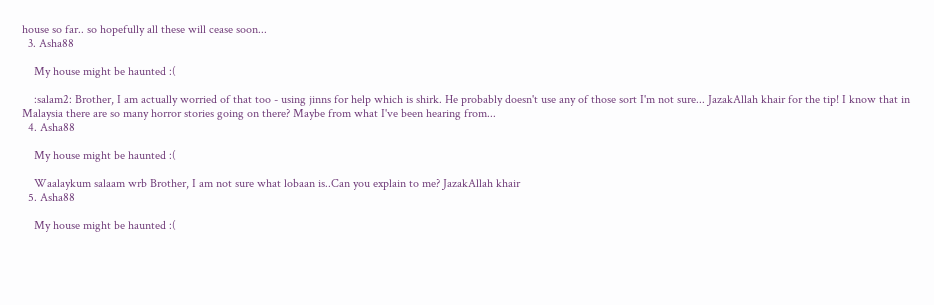house so far.. so hopefully all these will cease soon...
  3. Asha88

    My house might be haunted :(

    :salam2: Brother, I am actually worried of that too - using jinns for help which is shirk. He probably doesn't use any of those sort I'm not sure... JazakAllah khair for the tip! I know that in Malaysia there are so many horror stories going on there? Maybe from what I've been hearing from...
  4. Asha88

    My house might be haunted :(

    Waalaykum salaam wrb Brother, I am not sure what lobaan is..Can you explain to me? JazakAllah khair
  5. Asha88

    My house might be haunted :(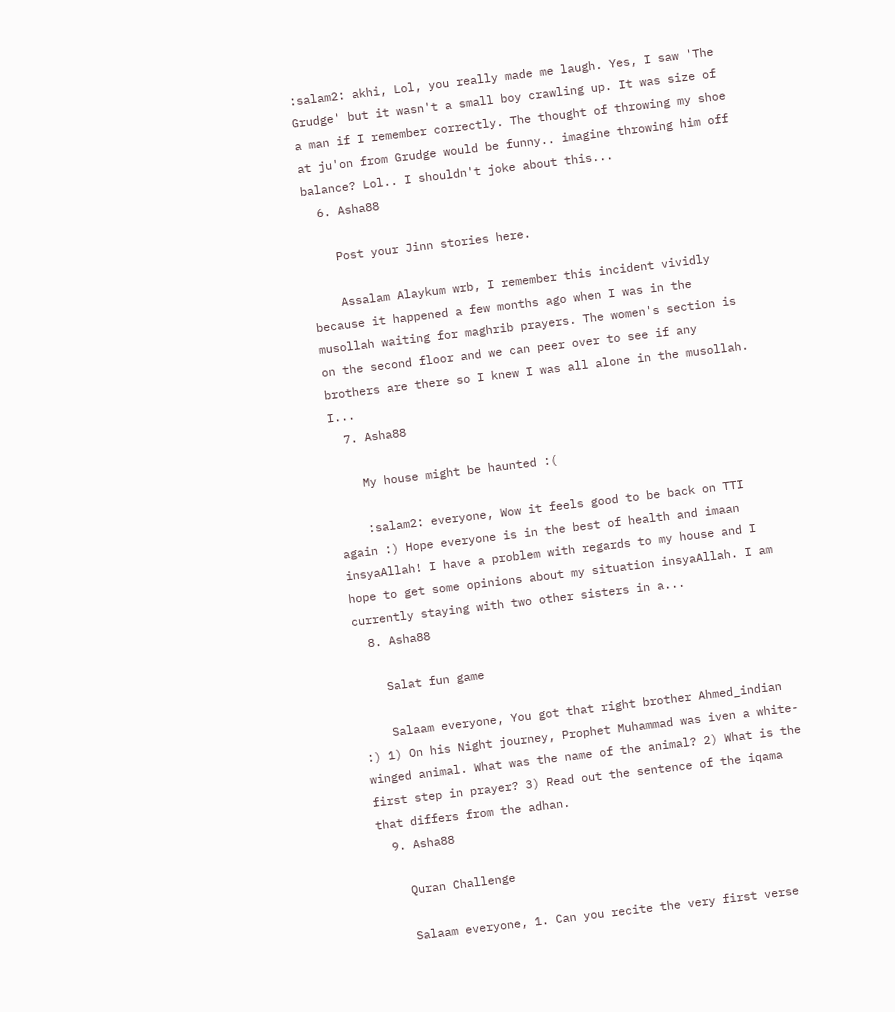:salam2: akhi, Lol, you really made me laugh. Yes, I saw 'The Grudge' but it wasn't a small boy crawling up. It was size of a man if I remember correctly. The thought of throwing my shoe at ju'on from Grudge would be funny.. imagine throwing him off balance? Lol.. I shouldn't joke about this...
  6. Asha88

    Post your Jinn stories here.

    Assalam Alaykum wrb, I remember this incident vividly because it happened a few months ago when I was in the musollah waiting for maghrib prayers. The women's section is on the second floor and we can peer over to see if any brothers are there so I knew I was all alone in the musollah. I...
  7. Asha88

    My house might be haunted :(

    :salam2: everyone, Wow it feels good to be back on TTI again :) Hope everyone is in the best of health and imaan insyaAllah! I have a problem with regards to my house and I hope to get some opinions about my situation insyaAllah. I am currently staying with two other sisters in a...
  8. Asha88

    Salat fun game

    Salaam everyone, You got that right brother Ahmed_indian :) 1) On his Night journey, Prophet Muhammad was iven a white-winged animal. What was the name of the animal? 2) What is the first step in prayer? 3) Read out the sentence of the iqama that differs from the adhan.
  9. Asha88

    Quran Challenge

    Salaam everyone, 1. Can you recite the very first verse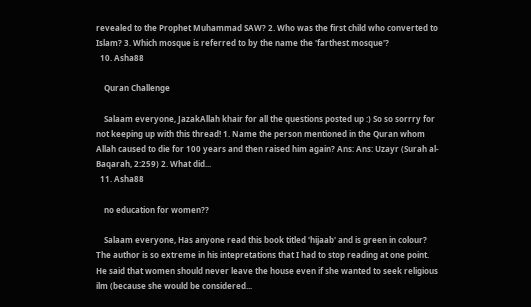revealed to the Prophet Muhammad SAW? 2. Who was the first child who converted to Islam? 3. Which mosque is referred to by the name the 'farthest mosque'?
  10. Asha88

    Quran Challenge

    Salaam everyone, JazakAllah khair for all the questions posted up :) So so sorrry for not keeping up with this thread! 1. Name the person mentioned in the Quran whom Allah caused to die for 100 years and then raised him again? Ans: Ans: Uzayr (Surah al-Baqarah, 2:259) 2. What did...
  11. Asha88

    no education for women??

    Salaam everyone, Has anyone read this book titled 'hijaab' and is green in colour? The author is so extreme in his intepretations that I had to stop reading at one point. He said that women should never leave the house even if she wanted to seek religious ilm (because she would be considered...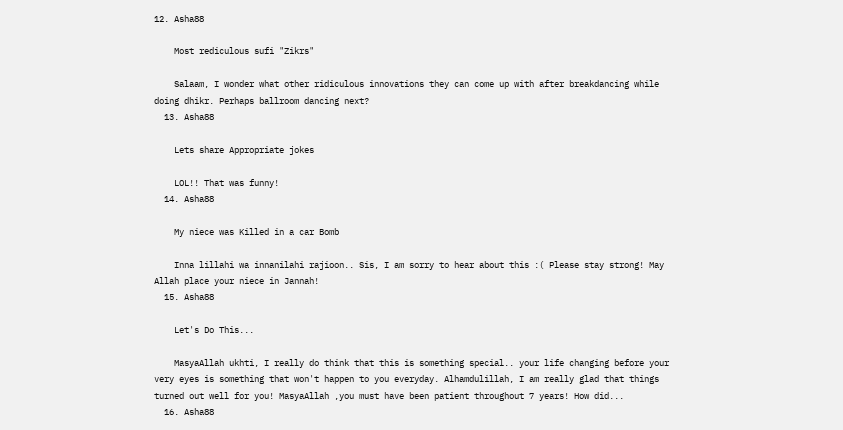12. Asha88

    Most rediculous sufi "Zikrs"

    Salaam, I wonder what other ridiculous innovations they can come up with after breakdancing while doing dhikr. Perhaps ballroom dancing next?
  13. Asha88

    Lets share Appropriate jokes

    LOL!! That was funny!
  14. Asha88

    My niece was Killed in a car Bomb

    Inna lillahi wa innanilahi rajioon.. Sis, I am sorry to hear about this :( Please stay strong! May Allah place your niece in Jannah!
  15. Asha88

    Let's Do This...

    MasyaAllah ukhti, I really do think that this is something special.. your life changing before your very eyes is something that won't happen to you everyday. Alhamdulillah, I am really glad that things turned out well for you! MasyaAllah ,you must have been patient throughout 7 years! How did...
  16. Asha88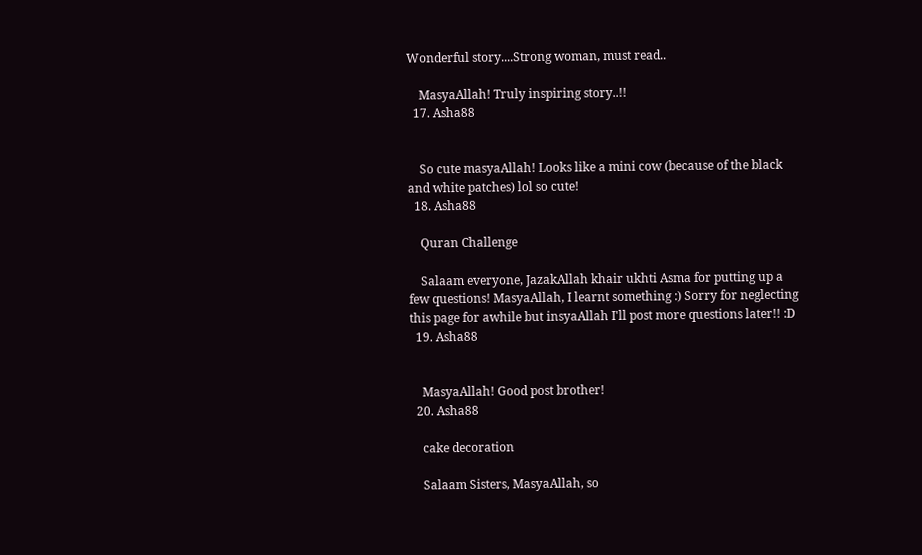Wonderful story....Strong woman, must read..

    MasyaAllah! Truly inspiring story..!!
  17. Asha88


    So cute masyaAllah! Looks like a mini cow (because of the black and white patches) lol so cute!
  18. Asha88

    Quran Challenge

    Salaam everyone, JazakAllah khair ukhti Asma for putting up a few questions! MasyaAllah, I learnt something :) Sorry for neglecting this page for awhile but insyaAllah I'll post more questions later!! :D
  19. Asha88


    MasyaAllah! Good post brother!
  20. Asha88

    cake decoration

    Salaam Sisters, MasyaAllah, so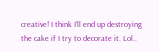creative! I think I'll end up destroying the cake if I try to decorate it. Lol..